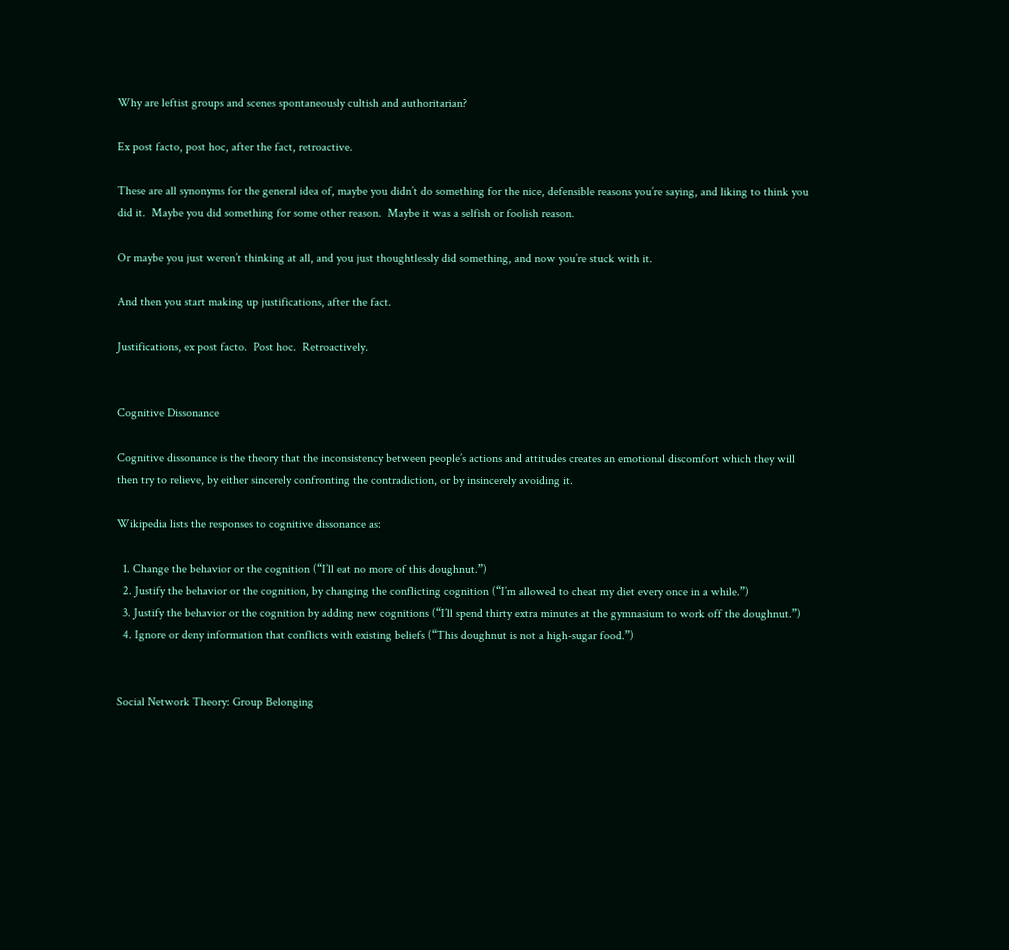Why are leftist groups and scenes spontaneously cultish and authoritarian?

Ex post facto, post hoc, after the fact, retroactive.

These are all synonyms for the general idea of, maybe you didn’t do something for the nice, defensible reasons you’re saying, and liking to think you did it.  Maybe you did something for some other reason.  Maybe it was a selfish or foolish reason.

Or maybe you just weren’t thinking at all, and you just thoughtlessly did something, and now you’re stuck with it.

And then you start making up justifications, after the fact.

Justifications, ex post facto.  Post hoc.  Retroactively.


Cognitive Dissonance

Cognitive dissonance is the theory that the inconsistency between people’s actions and attitudes creates an emotional discomfort which they will then try to relieve, by either sincerely confronting the contradiction, or by insincerely avoiding it.

Wikipedia lists the responses to cognitive dissonance as:

  1. Change the behavior or the cognition (“I’ll eat no more of this doughnut.”)
  2. Justify the behavior or the cognition, by changing the conflicting cognition (“I’m allowed to cheat my diet every once in a while.”)
  3. Justify the behavior or the cognition by adding new cognitions (“I’ll spend thirty extra minutes at the gymnasium to work off the doughnut.”)
  4. Ignore or deny information that conflicts with existing beliefs (“This doughnut is not a high-sugar food.”)


Social Network Theory: Group Belonging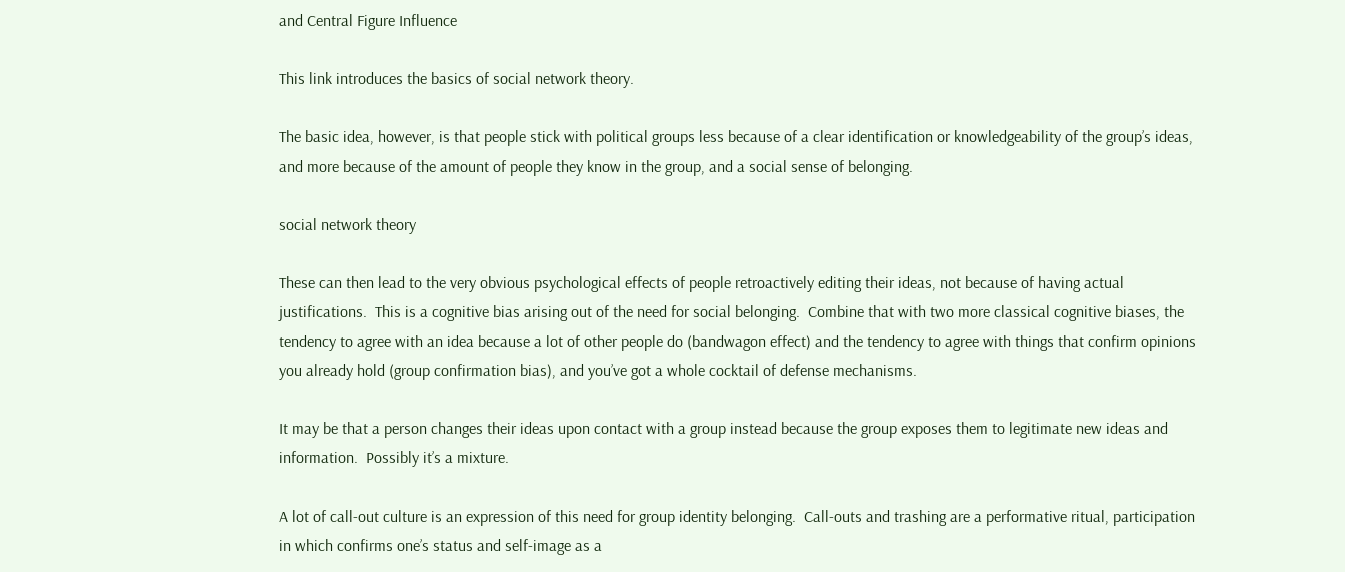and Central Figure Influence

This link introduces the basics of social network theory.

The basic idea, however, is that people stick with political groups less because of a clear identification or knowledgeability of the group’s ideas, and more because of the amount of people they know in the group, and a social sense of belonging.

social network theory

These can then lead to the very obvious psychological effects of people retroactively editing their ideas, not because of having actual justifications.  This is a cognitive bias arising out of the need for social belonging.  Combine that with two more classical cognitive biases, the tendency to agree with an idea because a lot of other people do (bandwagon effect) and the tendency to agree with things that confirm opinions you already hold (group confirmation bias), and you’ve got a whole cocktail of defense mechanisms.

It may be that a person changes their ideas upon contact with a group instead because the group exposes them to legitimate new ideas and information.  Possibly it’s a mixture.

A lot of call-out culture is an expression of this need for group identity belonging.  Call-outs and trashing are a performative ritual, participation in which confirms one’s status and self-image as a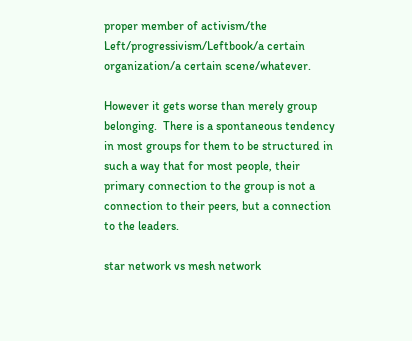proper member of activism/the Left/progressivism/Leftbook/a certain organization/a certain scene/whatever.

However it gets worse than merely group belonging.  There is a spontaneous tendency in most groups for them to be structured in such a way that for most people, their primary connection to the group is not a connection to their peers, but a connection to the leaders.

star network vs mesh network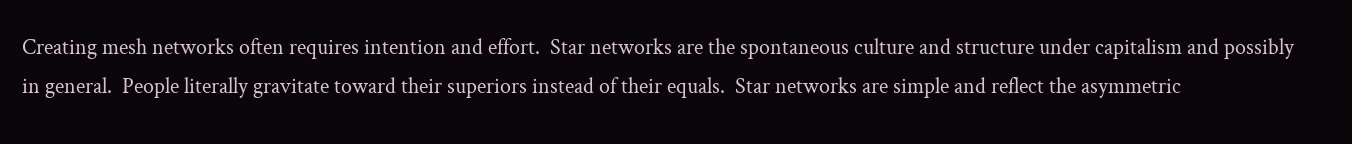Creating mesh networks often requires intention and effort.  Star networks are the spontaneous culture and structure under capitalism and possibly in general.  People literally gravitate toward their superiors instead of their equals.  Star networks are simple and reflect the asymmetric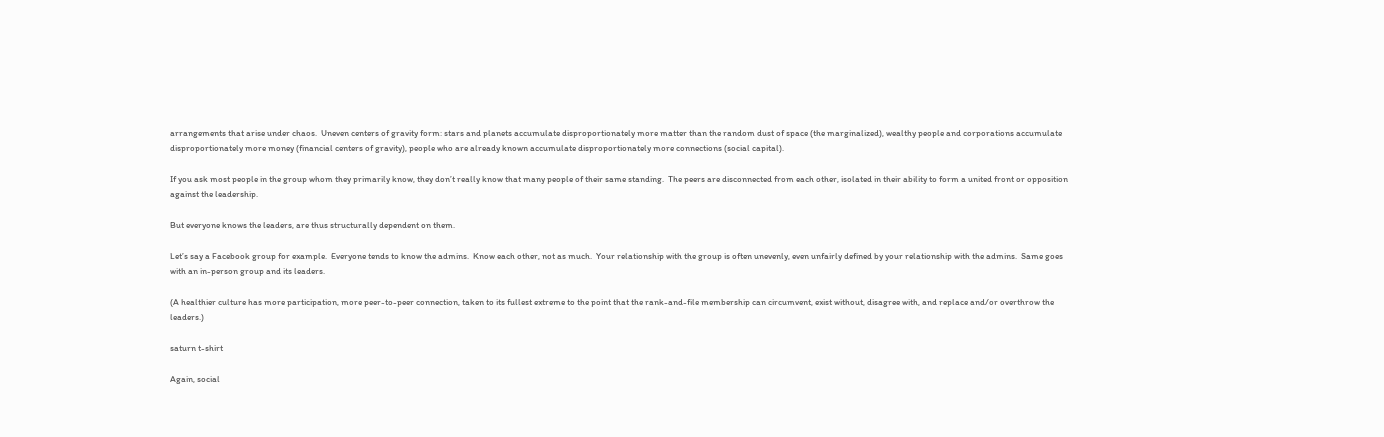arrangements that arise under chaos.  Uneven centers of gravity form: stars and planets accumulate disproportionately more matter than the random dust of space (the marginalized), wealthy people and corporations accumulate disproportionately more money (financial centers of gravity), people who are already known accumulate disproportionately more connections (social capital).

If you ask most people in the group whom they primarily know, they don’t really know that many people of their same standing.  The peers are disconnected from each other, isolated in their ability to form a united front or opposition against the leadership.

But everyone knows the leaders, are thus structurally dependent on them.

Let’s say a Facebook group for example.  Everyone tends to know the admins.  Know each other, not as much.  Your relationship with the group is often unevenly, even unfairly defined by your relationship with the admins.  Same goes with an in-person group and its leaders.

(A healthier culture has more participation, more peer-to-peer connection, taken to its fullest extreme to the point that the rank-and-file membership can circumvent, exist without, disagree with, and replace and/or overthrow the leaders.)

saturn t-shirt

Again, social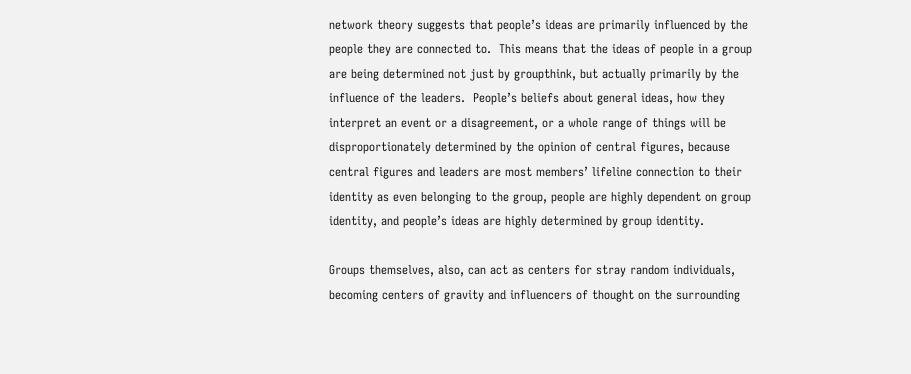network theory suggests that people’s ideas are primarily influenced by the people they are connected to.  This means that the ideas of people in a group are being determined not just by groupthink, but actually primarily by the influence of the leaders.  People’s beliefs about general ideas, how they interpret an event or a disagreement, or a whole range of things will be disproportionately determined by the opinion of central figures, because central figures and leaders are most members’ lifeline connection to their identity as even belonging to the group, people are highly dependent on group identity, and people’s ideas are highly determined by group identity.

Groups themselves, also, can act as centers for stray random individuals, becoming centers of gravity and influencers of thought on the surrounding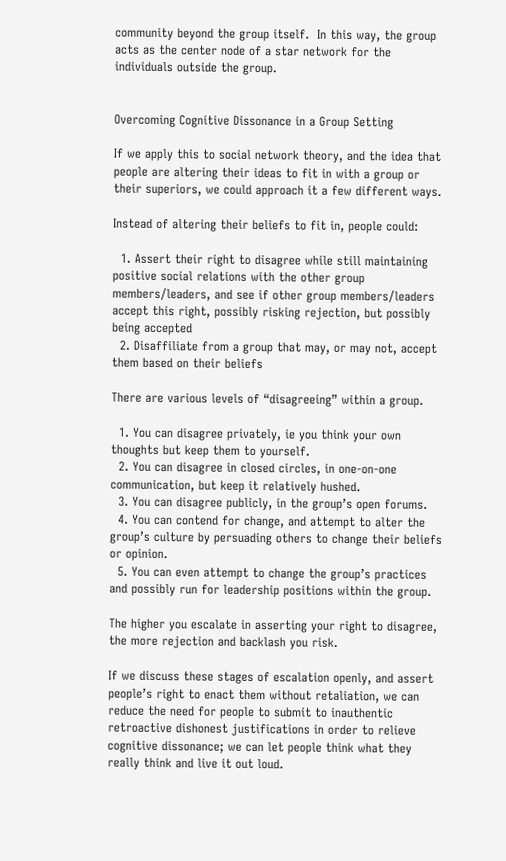community beyond the group itself.  In this way, the group acts as the center node of a star network for the individuals outside the group.


Overcoming Cognitive Dissonance in a Group Setting

If we apply this to social network theory, and the idea that people are altering their ideas to fit in with a group or their superiors, we could approach it a few different ways.

Instead of altering their beliefs to fit in, people could:

  1. Assert their right to disagree while still maintaining positive social relations with the other group members/leaders, and see if other group members/leaders accept this right, possibly risking rejection, but possibly being accepted
  2. Disaffiliate from a group that may, or may not, accept them based on their beliefs

There are various levels of “disagreeing” within a group.

  1. You can disagree privately, ie you think your own thoughts but keep them to yourself.
  2. You can disagree in closed circles, in one-on-one communication, but keep it relatively hushed.
  3. You can disagree publicly, in the group’s open forums.
  4. You can contend for change, and attempt to alter the group’s culture by persuading others to change their beliefs or opinion.
  5. You can even attempt to change the group’s practices and possibly run for leadership positions within the group.

The higher you escalate in asserting your right to disagree, the more rejection and backlash you risk.

If we discuss these stages of escalation openly, and assert people’s right to enact them without retaliation, we can reduce the need for people to submit to inauthentic retroactive dishonest justifications in order to relieve cognitive dissonance; we can let people think what they really think and live it out loud.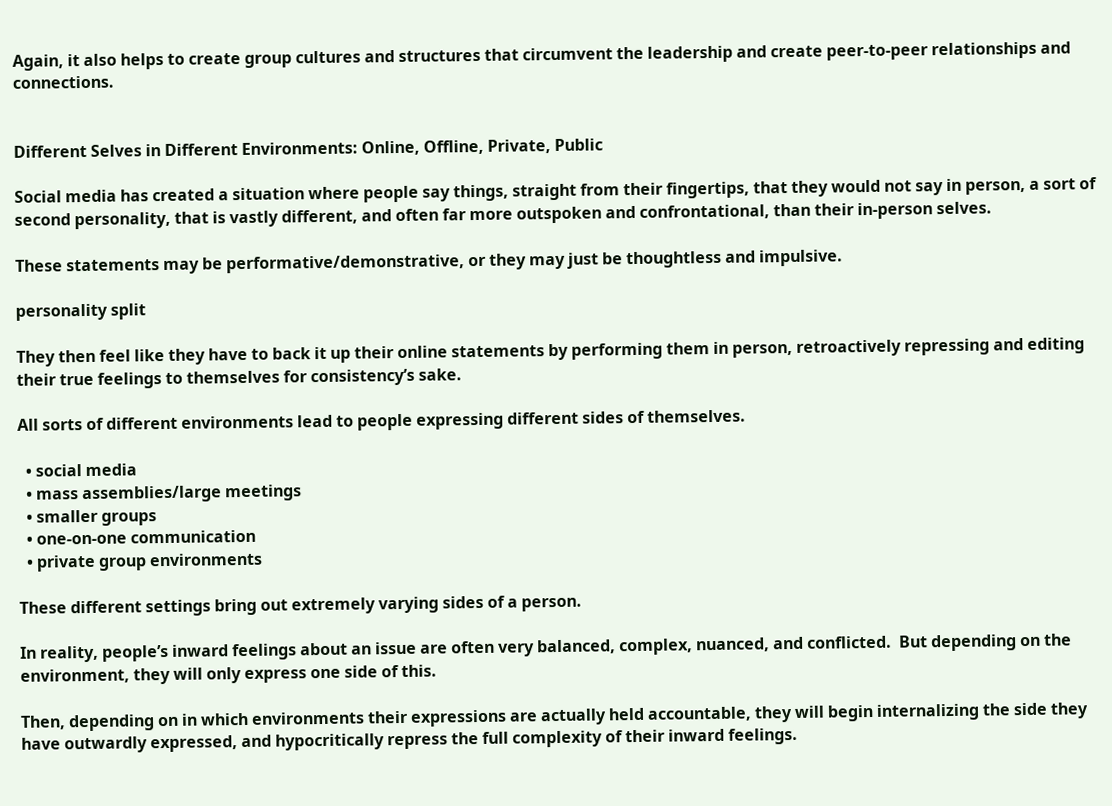Again, it also helps to create group cultures and structures that circumvent the leadership and create peer-to-peer relationships and connections.


Different Selves in Different Environments: Online, Offline, Private, Public

Social media has created a situation where people say things, straight from their fingertips, that they would not say in person, a sort of second personality, that is vastly different, and often far more outspoken and confrontational, than their in-person selves.

These statements may be performative/demonstrative, or they may just be thoughtless and impulsive.

personality split

They then feel like they have to back it up their online statements by performing them in person, retroactively repressing and editing their true feelings to themselves for consistency’s sake.

All sorts of different environments lead to people expressing different sides of themselves.

  • social media
  • mass assemblies/large meetings
  • smaller groups
  • one-on-one communication
  • private group environments

These different settings bring out extremely varying sides of a person.

In reality, people’s inward feelings about an issue are often very balanced, complex, nuanced, and conflicted.  But depending on the environment, they will only express one side of this.

Then, depending on in which environments their expressions are actually held accountable, they will begin internalizing the side they have outwardly expressed, and hypocritically repress the full complexity of their inward feelings.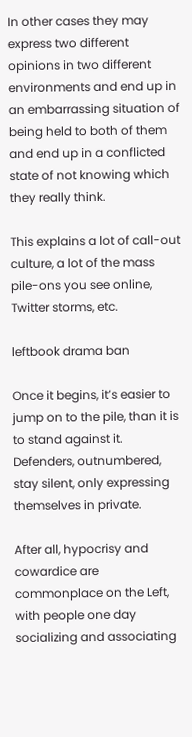In other cases they may express two different opinions in two different environments and end up in an embarrassing situation of being held to both of them and end up in a conflicted state of not knowing which they really think.

This explains a lot of call-out culture, a lot of the mass pile-ons you see online, Twitter storms, etc.

leftbook drama ban

Once it begins, it’s easier to jump on to the pile, than it is to stand against it.  Defenders, outnumbered, stay silent, only expressing themselves in private.

After all, hypocrisy and cowardice are commonplace on the Left, with people one day socializing and associating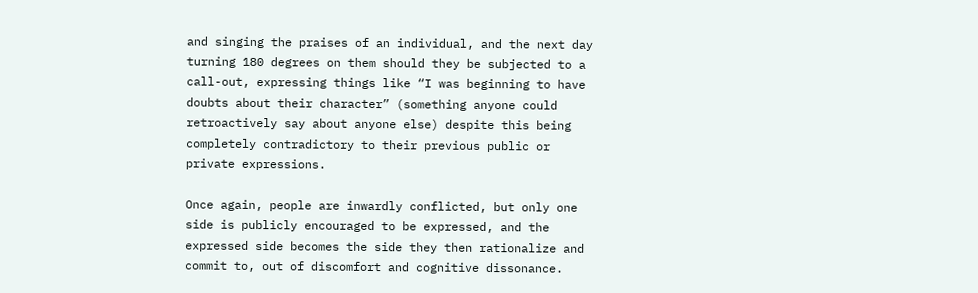and singing the praises of an individual, and the next day turning 180 degrees on them should they be subjected to a call-out, expressing things like “I was beginning to have doubts about their character” (something anyone could retroactively say about anyone else) despite this being completely contradictory to their previous public or private expressions.

Once again, people are inwardly conflicted, but only one side is publicly encouraged to be expressed, and the expressed side becomes the side they then rationalize and commit to, out of discomfort and cognitive dissonance.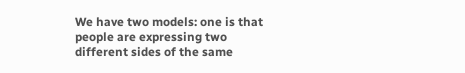We have two models: one is that people are expressing two different sides of the same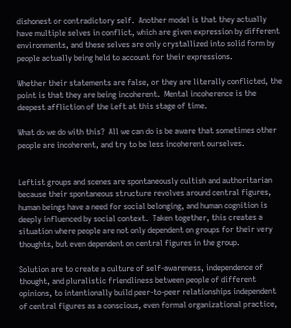dishonest or contradictory self.  Another model is that they actually have multiple selves in conflict, which are given expression by different environments, and these selves are only crystallized into solid form by people actually being held to account for their expressions.

Whether their statements are false, or they are literally conflicted, the point is that they are being incoherent.  Mental incoherence is the deepest affliction of the Left at this stage of time.

What do we do with this?  All we can do is be aware that sometimes other people are incoherent, and try to be less incoherent ourselves.


Leftist groups and scenes are spontaneously cultish and authoritarian because their spontaneous structure revolves around central figures, human beings have a need for social belonging, and human cognition is deeply influenced by social context.  Taken together, this creates a situation where people are not only dependent on groups for their very thoughts, but even dependent on central figures in the group.

Solution are to create a culture of self-awareness, independence of thought, and pluralistic friendliness between people of different opinions, to intentionally build peer-to-peer relationships independent of central figures as a conscious, even formal organizational practice,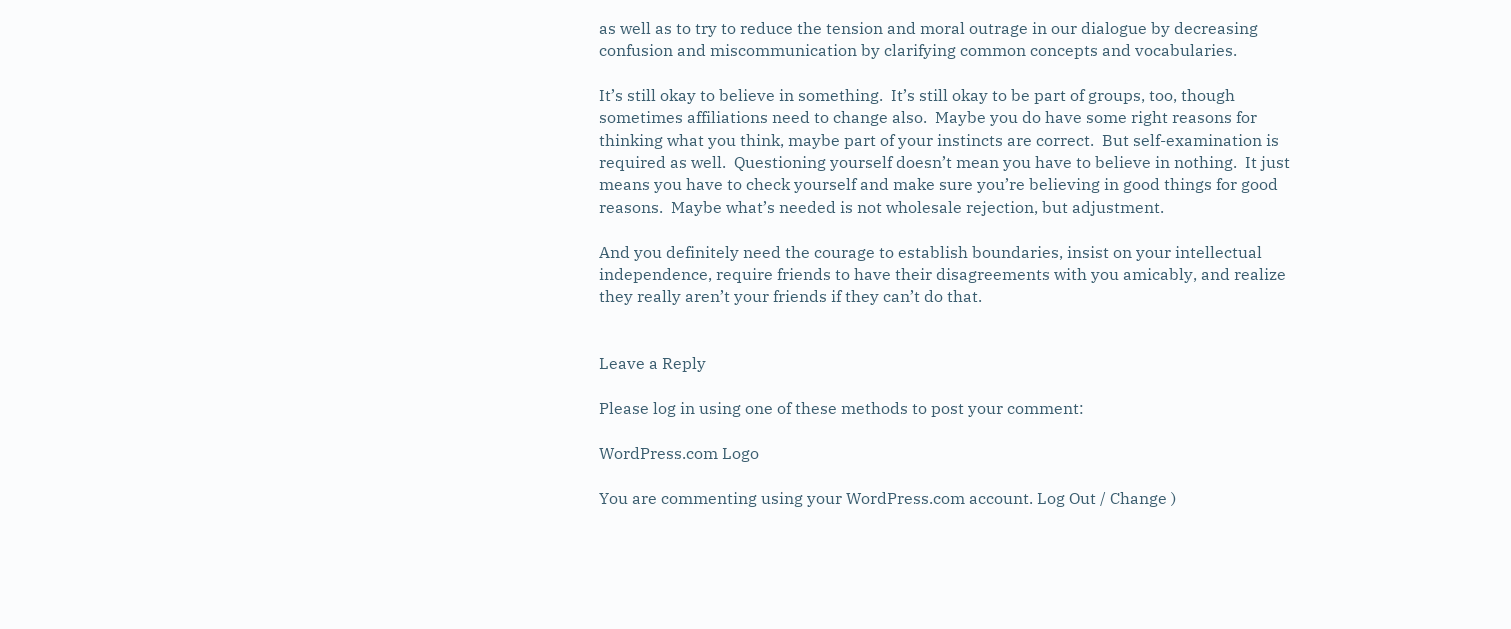as well as to try to reduce the tension and moral outrage in our dialogue by decreasing confusion and miscommunication by clarifying common concepts and vocabularies.

It’s still okay to believe in something.  It’s still okay to be part of groups, too, though sometimes affiliations need to change also.  Maybe you do have some right reasons for thinking what you think, maybe part of your instincts are correct.  But self-examination is required as well.  Questioning yourself doesn’t mean you have to believe in nothing.  It just means you have to check yourself and make sure you’re believing in good things for good reasons.  Maybe what’s needed is not wholesale rejection, but adjustment.

And you definitely need the courage to establish boundaries, insist on your intellectual independence, require friends to have their disagreements with you amicably, and realize they really aren’t your friends if they can’t do that.


Leave a Reply

Please log in using one of these methods to post your comment:

WordPress.com Logo

You are commenting using your WordPress.com account. Log Out / Change )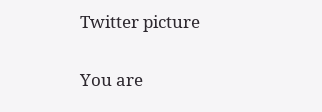Twitter picture

You are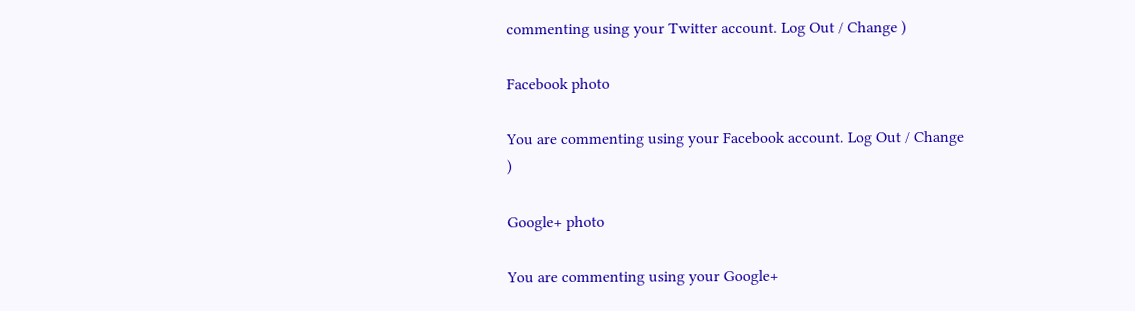commenting using your Twitter account. Log Out / Change )

Facebook photo

You are commenting using your Facebook account. Log Out / Change )

Google+ photo

You are commenting using your Google+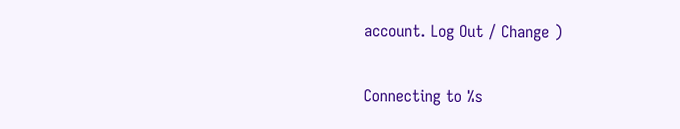account. Log Out / Change )

Connecting to %s